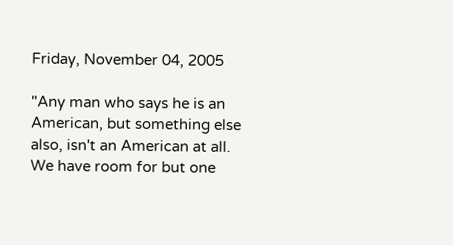Friday, November 04, 2005

"Any man who says he is an American, but something else also, isn't an American at all. We have room for but one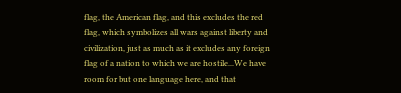flag, the American flag, and this excludes the red flag, which symbolizes all wars against liberty and civilization, just as much as it excludes any foreign flag of a nation to which we are hostile...We have room for but one language here, and that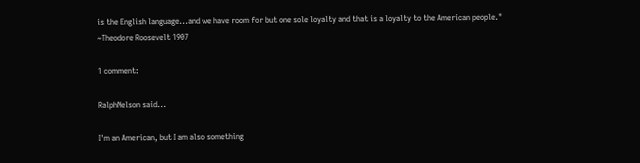is the English language...and we have room for but one sole loyalty and that is a loyalty to the American people."
~Theodore Roosevelt 1907

1 comment:

RalphNelson said...

I'm an American, but I am also something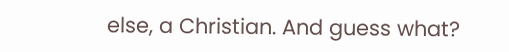else, a Christian. And guess what?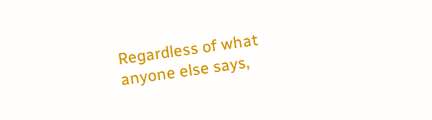Regardless of what anyone else says,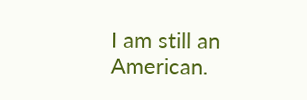I am still an American.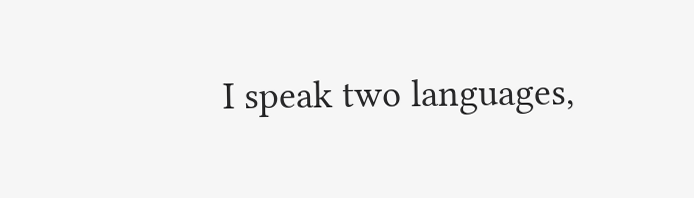I speak two languages,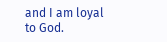and I am loyal to God.